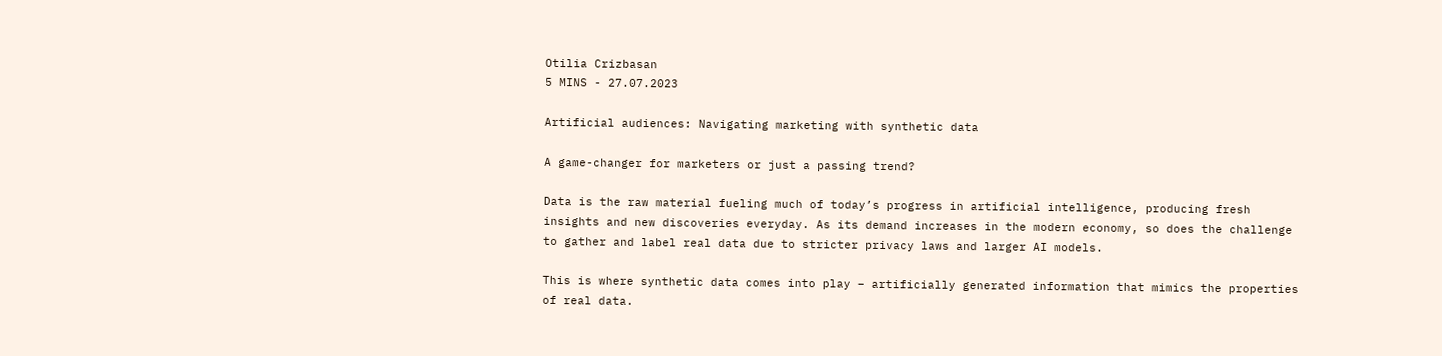Otilia Crizbasan
5 MINS - 27.07.2023

Artificial audiences: Navigating marketing with synthetic data

A game-changer for marketers or just a passing trend?

Data is the raw material fueling much of today’s progress in artificial intelligence, producing fresh insights and new discoveries everyday. As its demand increases in the modern economy, so does the challenge to gather and label real data due to stricter privacy laws and larger AI models.

This is where synthetic data comes into play – artificially generated information that mimics the properties of real data.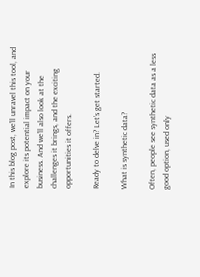In this blog post, we’ll unravel this tool, and explore its potential impact on your business. And we’ll also look at the challenges it brings, and the exciting opportunities it offers.

Ready to delve in? Let’s get started.

What is synthetic data?

Often, people see synthetic data as a less good option, used only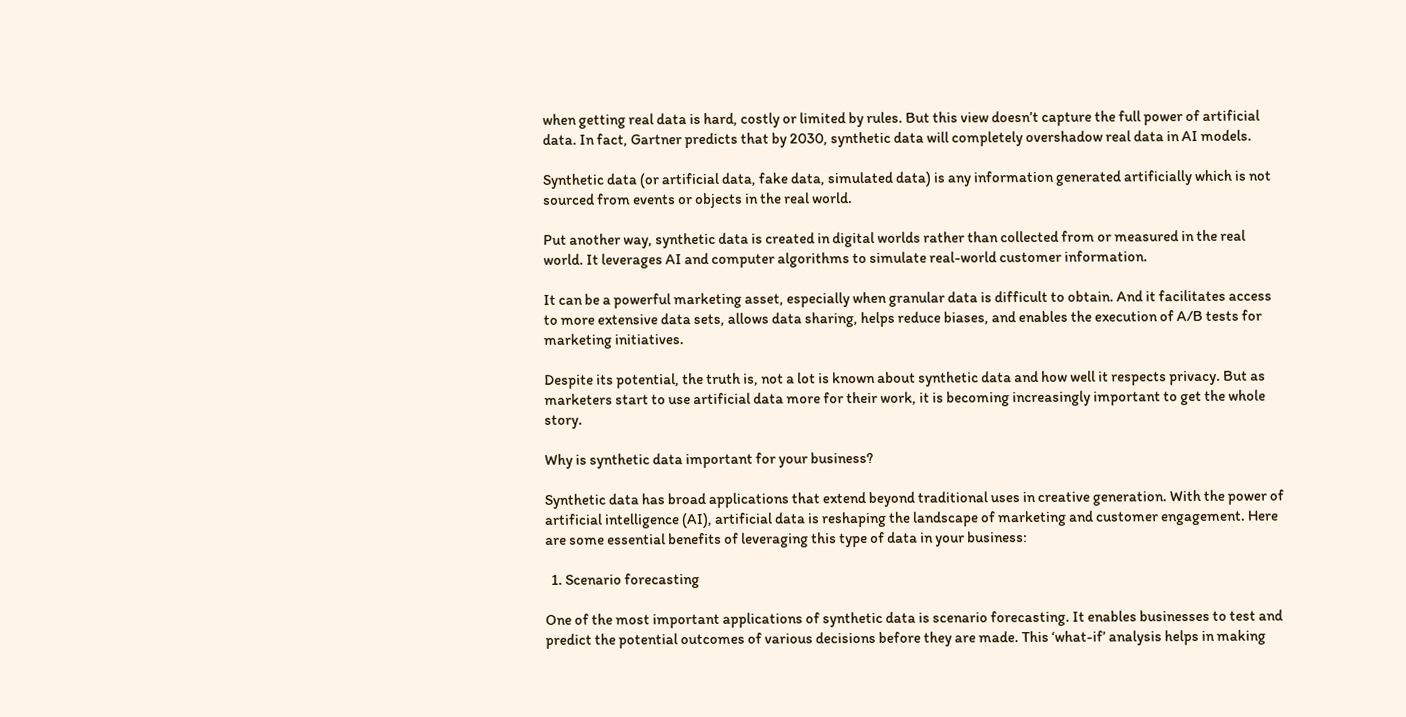when getting real data is hard, costly or limited by rules. But this view doesn’t capture the full power of artificial data. In fact, Gartner predicts that by 2030, synthetic data will completely overshadow real data in AI models.

Synthetic data (or artificial data, fake data, simulated data) is any information generated artificially which is not sourced from events or objects in the real world.

Put another way, synthetic data is created in digital worlds rather than collected from or measured in the real world. It leverages AI and computer algorithms to simulate real-world customer information.

It can be a powerful marketing asset, especially when granular data is difficult to obtain. And it facilitates access to more extensive data sets, allows data sharing, helps reduce biases, and enables the execution of A/B tests for marketing initiatives.

Despite its potential, the truth is, not a lot is known about synthetic data and how well it respects privacy. But as marketers start to use artificial data more for their work, it is becoming increasingly important to get the whole story.

Why is synthetic data important for your business?

Synthetic data has broad applications that extend beyond traditional uses in creative generation. With the power of artificial intelligence (AI), artificial data is reshaping the landscape of marketing and customer engagement. Here are some essential benefits of leveraging this type of data in your business:

  1. Scenario forecasting

One of the most important applications of synthetic data is scenario forecasting. It enables businesses to test and predict the potential outcomes of various decisions before they are made. This ‘what-if’ analysis helps in making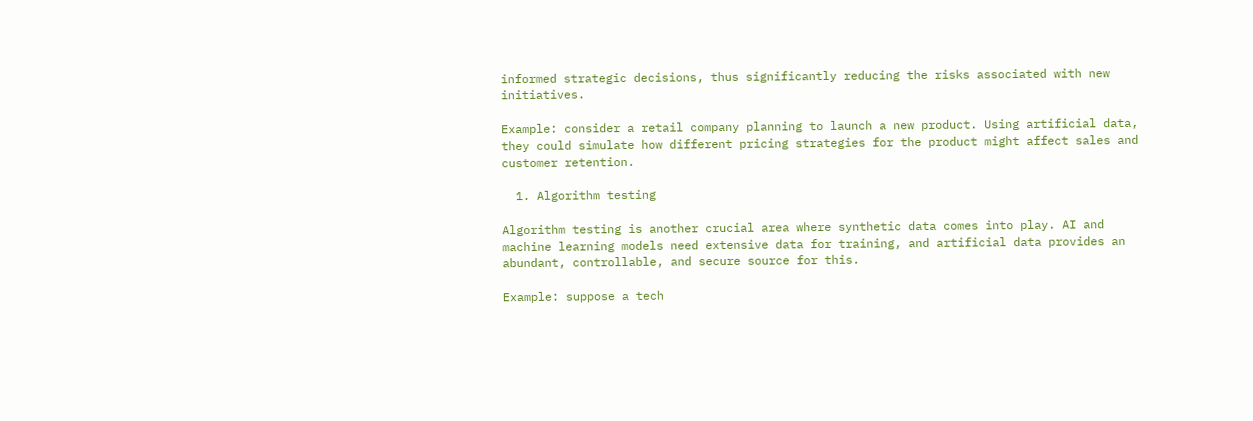informed strategic decisions, thus significantly reducing the risks associated with new initiatives.

Example: consider a retail company planning to launch a new product. Using artificial data, they could simulate how different pricing strategies for the product might affect sales and customer retention.

  1. Algorithm testing

Algorithm testing is another crucial area where synthetic data comes into play. AI and machine learning models need extensive data for training, and artificial data provides an abundant, controllable, and secure source for this.

Example: suppose a tech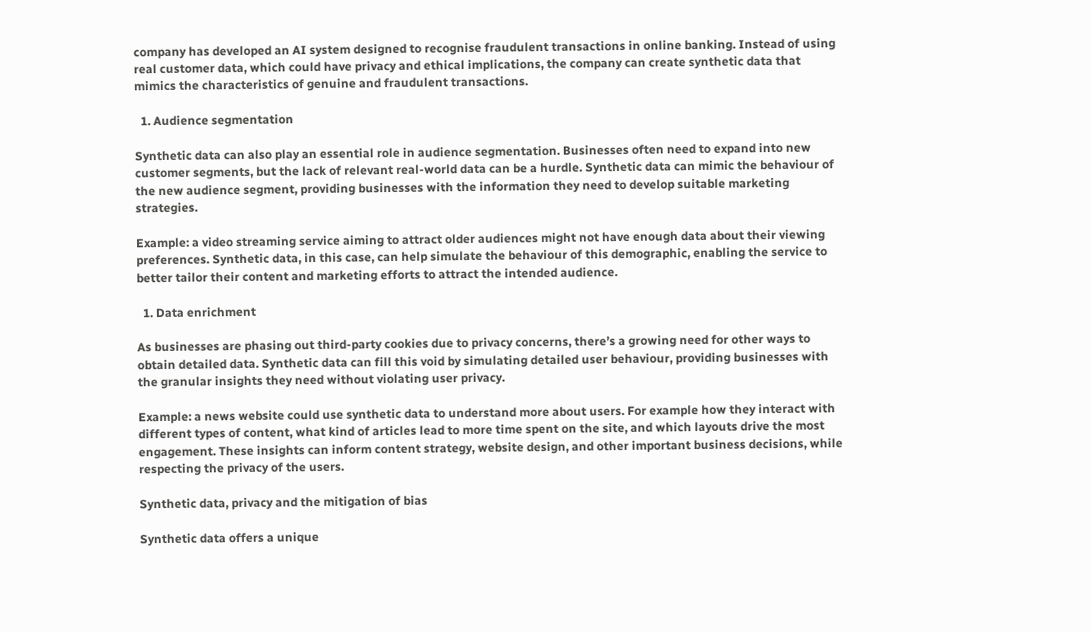company has developed an AI system designed to recognise fraudulent transactions in online banking. Instead of using real customer data, which could have privacy and ethical implications, the company can create synthetic data that mimics the characteristics of genuine and fraudulent transactions.

  1. Audience segmentation

Synthetic data can also play an essential role in audience segmentation. Businesses often need to expand into new customer segments, but the lack of relevant real-world data can be a hurdle. Synthetic data can mimic the behaviour of the new audience segment, providing businesses with the information they need to develop suitable marketing strategies.

Example: a video streaming service aiming to attract older audiences might not have enough data about their viewing preferences. Synthetic data, in this case, can help simulate the behaviour of this demographic, enabling the service to better tailor their content and marketing efforts to attract the intended audience.

  1. Data enrichment

As businesses are phasing out third-party cookies due to privacy concerns, there’s a growing need for other ways to obtain detailed data. Synthetic data can fill this void by simulating detailed user behaviour, providing businesses with the granular insights they need without violating user privacy.

Example: a news website could use synthetic data to understand more about users. For example how they interact with different types of content, what kind of articles lead to more time spent on the site, and which layouts drive the most engagement. These insights can inform content strategy, website design, and other important business decisions, while respecting the privacy of the users.

Synthetic data, privacy and the mitigation of bias

Synthetic data offers a unique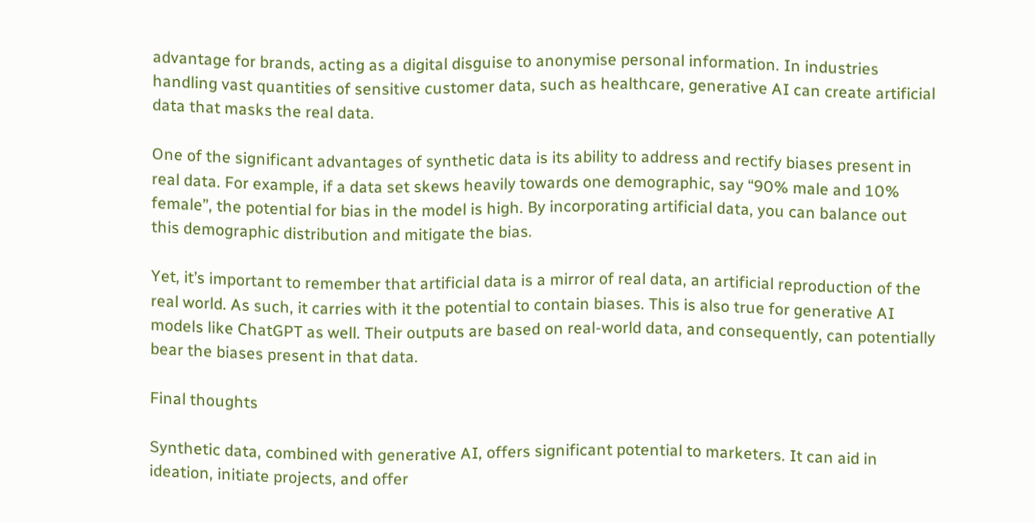advantage for brands, acting as a digital disguise to anonymise personal information. In industries handling vast quantities of sensitive customer data, such as healthcare, generative AI can create artificial data that masks the real data.

One of the significant advantages of synthetic data is its ability to address and rectify biases present in real data. For example, if a data set skews heavily towards one demographic, say “90% male and 10% female”, the potential for bias in the model is high. By incorporating artificial data, you can balance out this demographic distribution and mitigate the bias.

Yet, it’s important to remember that artificial data is a mirror of real data, an artificial reproduction of the real world. As such, it carries with it the potential to contain biases. This is also true for generative AI models like ChatGPT as well. Their outputs are based on real-world data, and consequently, can potentially bear the biases present in that data.

Final thoughts

Synthetic data, combined with generative AI, offers significant potential to marketers. It can aid in ideation, initiate projects, and offer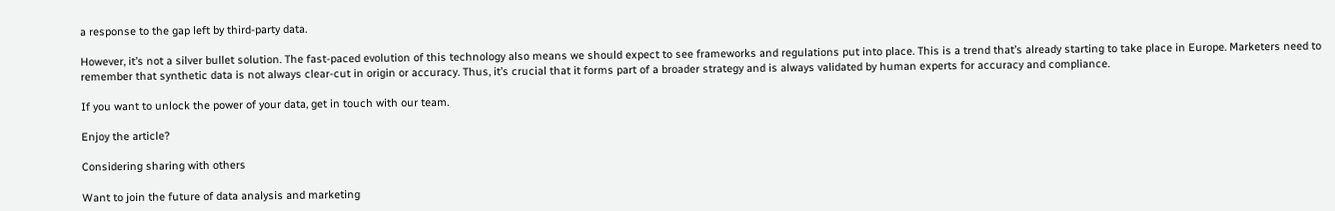a response to the gap left by third-party data.

However, it’s not a silver bullet solution. The fast-paced evolution of this technology also means we should expect to see frameworks and regulations put into place. This is a trend that’s already starting to take place in Europe. Marketers need to remember that synthetic data is not always clear-cut in origin or accuracy. Thus, it’s crucial that it forms part of a broader strategy and is always validated by human experts for accuracy and compliance.

If you want to unlock the power of your data, get in touch with our team.

Enjoy the article?

Considering sharing with others

Want to join the future of data analysis and marketing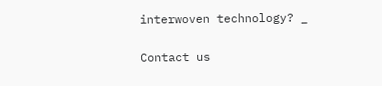interwoven technology? _

Contact us